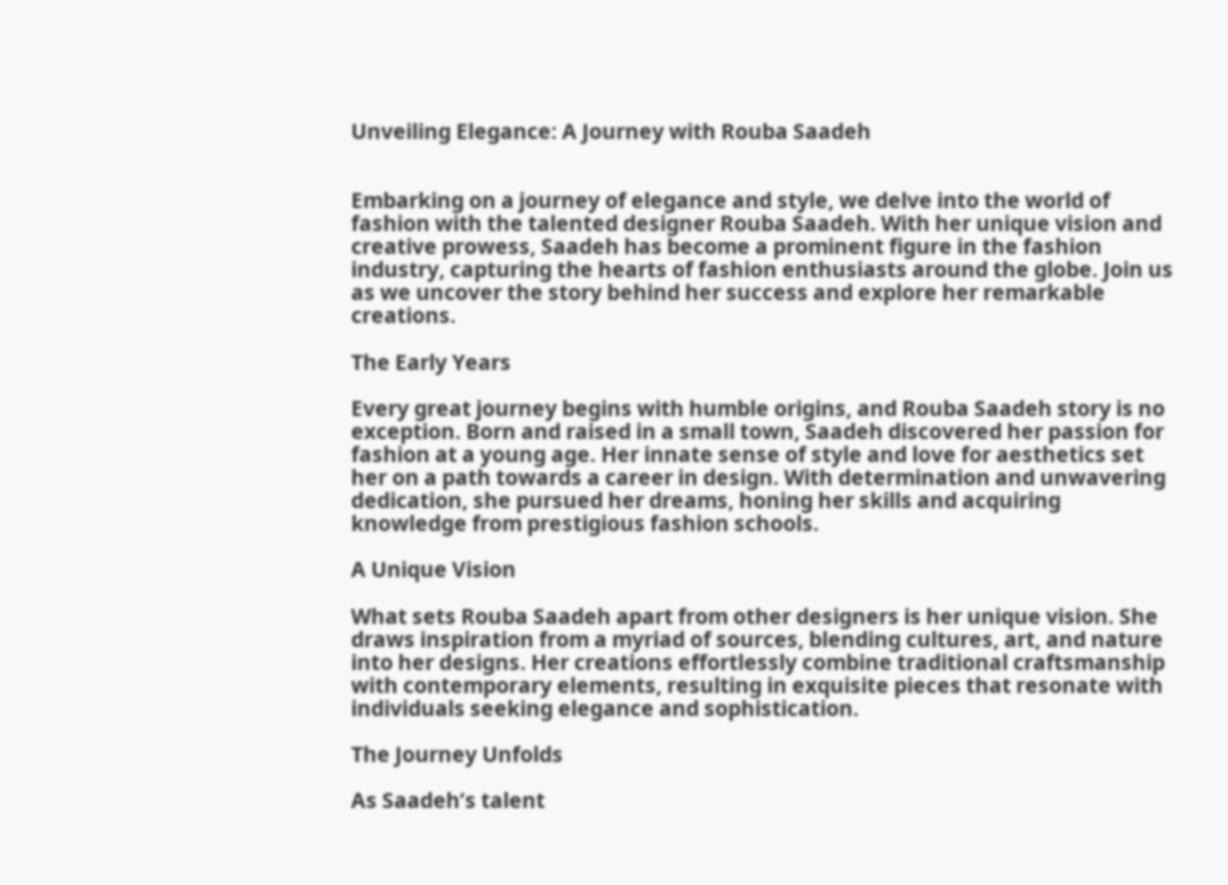Unveiling Elegance: A Journey with Rouba Saadeh


Embarking on a journey of elegance and style, we delve into the world of fashion with the talented designer Rouba Saadeh. With her unique vision and creative prowess, Saadeh has become a prominent figure in the fashion industry, capturing the hearts of fashion enthusiasts around the globe. Join us as we uncover the story behind her success and explore her remarkable creations.

The Early Years

Every great journey begins with humble origins, and Rouba Saadeh story is no exception. Born and raised in a small town, Saadeh discovered her passion for fashion at a young age. Her innate sense of style and love for aesthetics set her on a path towards a career in design. With determination and unwavering dedication, she pursued her dreams, honing her skills and acquiring knowledge from prestigious fashion schools.

A Unique Vision

What sets Rouba Saadeh apart from other designers is her unique vision. She draws inspiration from a myriad of sources, blending cultures, art, and nature into her designs. Her creations effortlessly combine traditional craftsmanship with contemporary elements, resulting in exquisite pieces that resonate with individuals seeking elegance and sophistication.

The Journey Unfolds

As Saadeh’s talent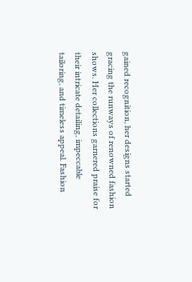gained recognition, her designs started gracing the runways of renowned fashion shows. Her collections garnered praise for their intricate detailing, impeccable tailoring, and timeless appeal. Fashion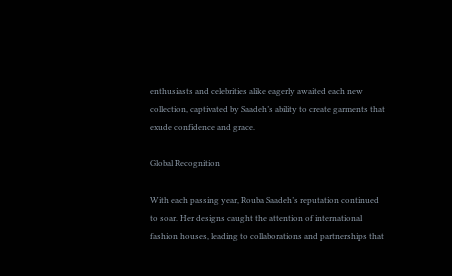enthusiasts and celebrities alike eagerly awaited each new collection, captivated by Saadeh’s ability to create garments that exude confidence and grace.

Global Recognition

With each passing year, Rouba Saadeh’s reputation continued to soar. Her designs caught the attention of international fashion houses, leading to collaborations and partnerships that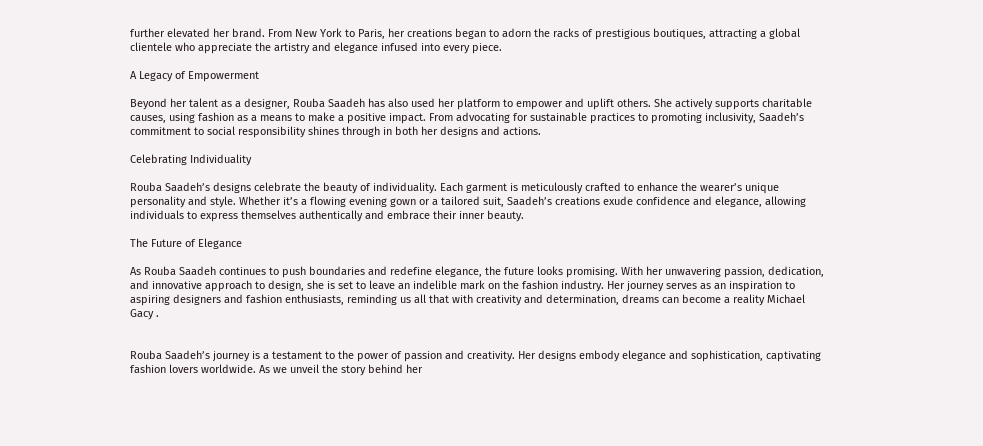further elevated her brand. From New York to Paris, her creations began to adorn the racks of prestigious boutiques, attracting a global clientele who appreciate the artistry and elegance infused into every piece.

A Legacy of Empowerment

Beyond her talent as a designer, Rouba Saadeh has also used her platform to empower and uplift others. She actively supports charitable causes, using fashion as a means to make a positive impact. From advocating for sustainable practices to promoting inclusivity, Saadeh’s commitment to social responsibility shines through in both her designs and actions.

Celebrating Individuality

Rouba Saadeh’s designs celebrate the beauty of individuality. Each garment is meticulously crafted to enhance the wearer’s unique personality and style. Whether it’s a flowing evening gown or a tailored suit, Saadeh’s creations exude confidence and elegance, allowing individuals to express themselves authentically and embrace their inner beauty.

The Future of Elegance

As Rouba Saadeh continues to push boundaries and redefine elegance, the future looks promising. With her unwavering passion, dedication, and innovative approach to design, she is set to leave an indelible mark on the fashion industry. Her journey serves as an inspiration to aspiring designers and fashion enthusiasts, reminding us all that with creativity and determination, dreams can become a reality Michael Gacy .


Rouba Saadeh’s journey is a testament to the power of passion and creativity. Her designs embody elegance and sophistication, captivating fashion lovers worldwide. As we unveil the story behind her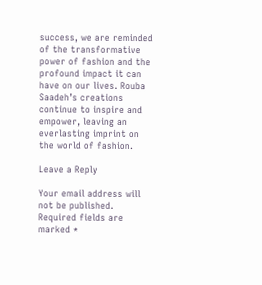success, we are reminded of the transformative power of fashion and the profound impact it can have on our lives. Rouba Saadeh’s creations continue to inspire and empower, leaving an everlasting imprint on the world of fashion.

Leave a Reply

Your email address will not be published. Required fields are marked *